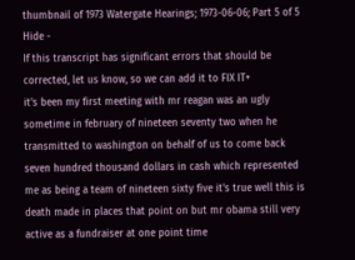thumbnail of 1973 Watergate Hearings; 1973-06-06; Part 5 of 5
Hide -
If this transcript has significant errors that should be corrected, let us know, so we can add it to FIX IT+
it's been my first meeting with mr reagan was an ugly sometime in february of nineteen seventy two when he transmitted to washington on behalf of us to come back seven hundred thousand dollars in cash which represented me as being a team of nineteen sixty five it's true well this is death made in places that point on but mr obama still very active as a fundraiser at one point time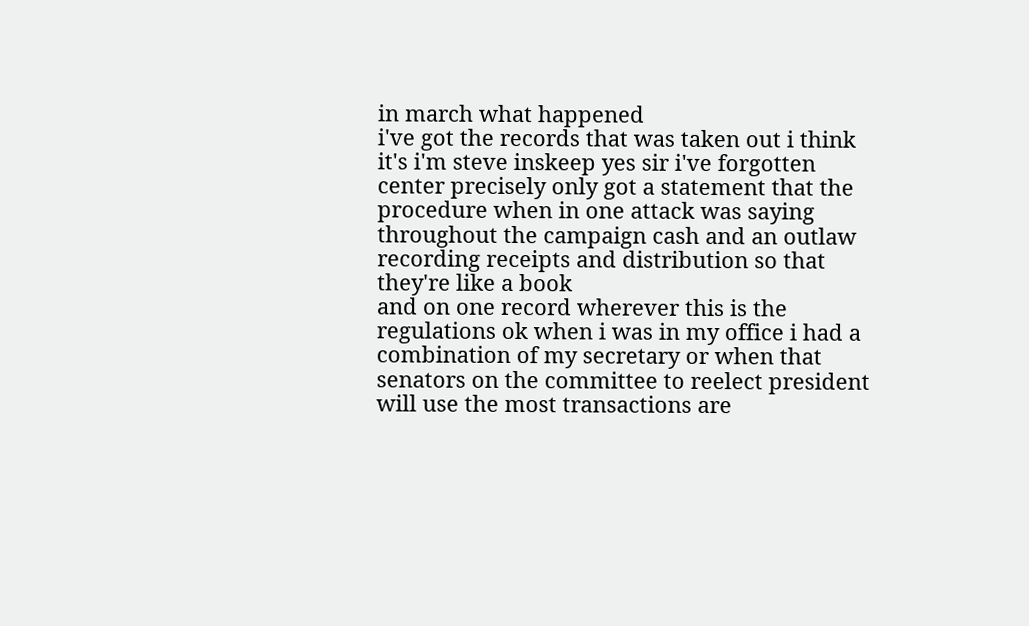in march what happened
i've got the records that was taken out i think it's i'm steve inskeep yes sir i've forgotten center precisely only got a statement that the procedure when in one attack was saying throughout the campaign cash and an outlaw recording receipts and distribution so that they're like a book
and on one record wherever this is the regulations ok when i was in my office i had a combination of my secretary or when that senators on the committee to reelect president will use the most transactions are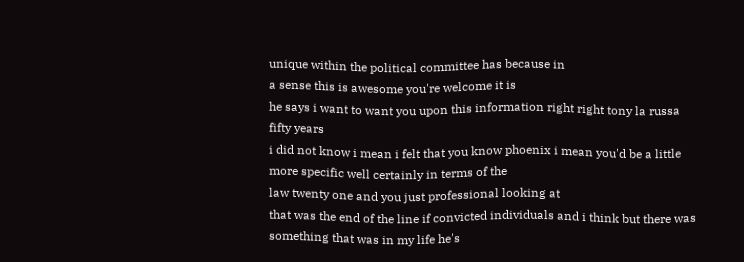unique within the political committee has because in
a sense this is awesome you're welcome it is
he says i want to want you upon this information right right tony la russa fifty years
i did not know i mean i felt that you know phoenix i mean you'd be a little more specific well certainly in terms of the
law twenty one and you just professional looking at
that was the end of the line if convicted individuals and i think but there was something that was in my life he's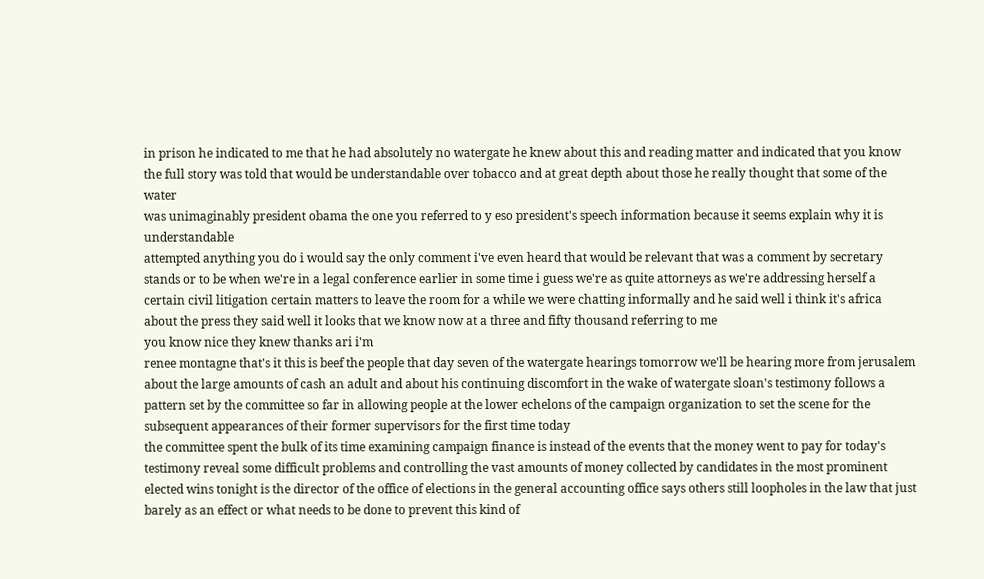in prison he indicated to me that he had absolutely no watergate he knew about this and reading matter and indicated that you know the full story was told that would be understandable over tobacco and at great depth about those he really thought that some of the water
was unimaginably president obama the one you referred to y eso president's speech information because it seems explain why it is understandable
attempted anything you do i would say the only comment i've even heard that would be relevant that was a comment by secretary stands or to be when we're in a legal conference earlier in some time i guess we're as quite attorneys as we're addressing herself a certain civil litigation certain matters to leave the room for a while we were chatting informally and he said well i think it's africa about the press they said well it looks that we know now at a three and fifty thousand referring to me
you know nice they knew thanks ari i'm
renee montagne that's it this is beef the people that day seven of the watergate hearings tomorrow we'll be hearing more from jerusalem about the large amounts of cash an adult and about his continuing discomfort in the wake of watergate sloan's testimony follows a pattern set by the committee so far in allowing people at the lower echelons of the campaign organization to set the scene for the subsequent appearances of their former supervisors for the first time today
the committee spent the bulk of its time examining campaign finance is instead of the events that the money went to pay for today's testimony reveal some difficult problems and controlling the vast amounts of money collected by candidates in the most prominent elected wins tonight is the director of the office of elections in the general accounting office says others still loopholes in the law that just barely as an effect or what needs to be done to prevent this kind of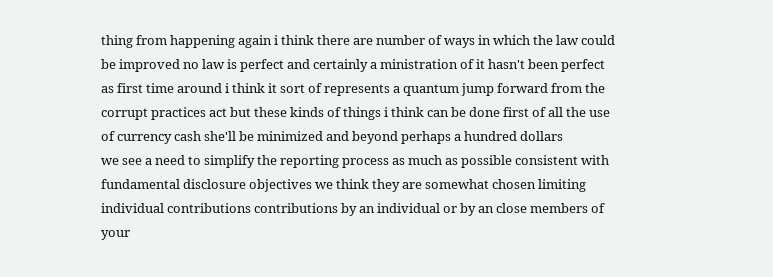thing from happening again i think there are number of ways in which the law could be improved no law is perfect and certainly a ministration of it hasn't been perfect as first time around i think it sort of represents a quantum jump forward from the corrupt practices act but these kinds of things i think can be done first of all the use of currency cash she'll be minimized and beyond perhaps a hundred dollars
we see a need to simplify the reporting process as much as possible consistent with fundamental disclosure objectives we think they are somewhat chosen limiting individual contributions contributions by an individual or by an close members of your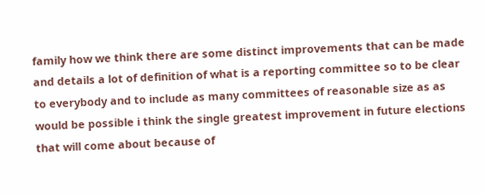family how we think there are some distinct improvements that can be made and details a lot of definition of what is a reporting committee so to be clear to everybody and to include as many committees of reasonable size as as would be possible i think the single greatest improvement in future elections that will come about because of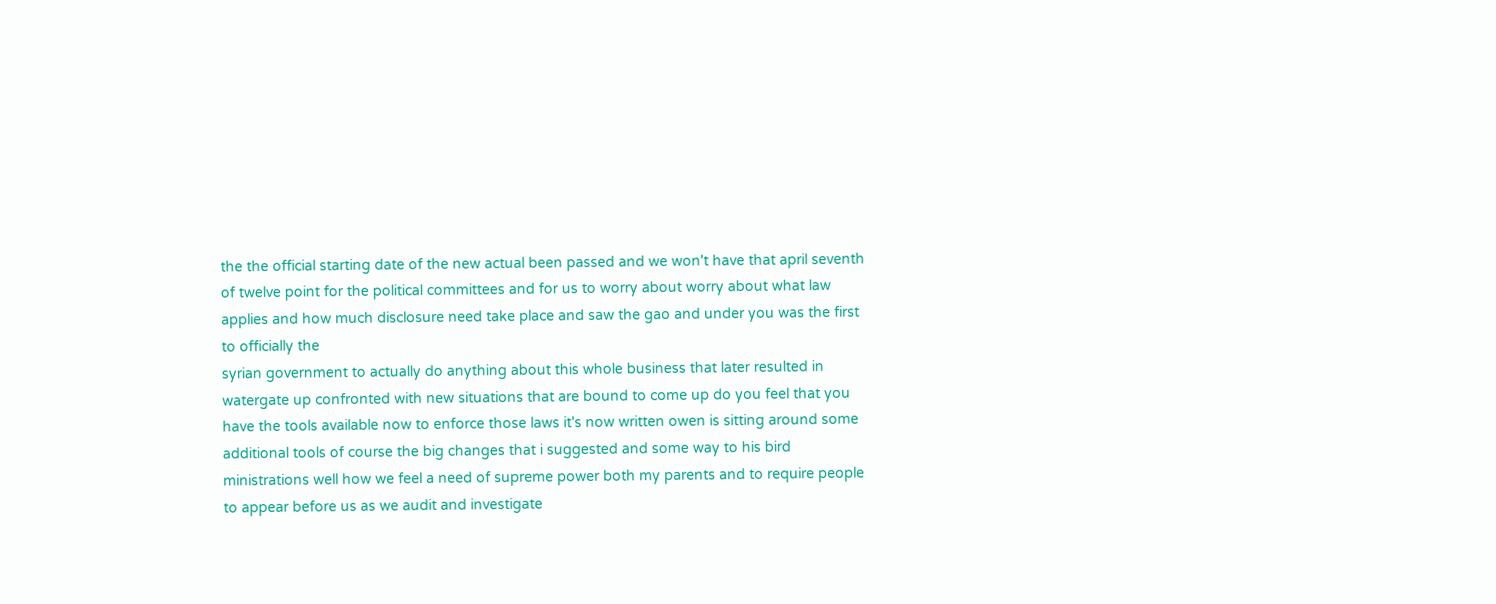the the official starting date of the new actual been passed and we won't have that april seventh of twelve point for the political committees and for us to worry about worry about what law applies and how much disclosure need take place and saw the gao and under you was the first to officially the
syrian government to actually do anything about this whole business that later resulted in watergate up confronted with new situations that are bound to come up do you feel that you have the tools available now to enforce those laws it's now written owen is sitting around some additional tools of course the big changes that i suggested and some way to his bird ministrations well how we feel a need of supreme power both my parents and to require people to appear before us as we audit and investigate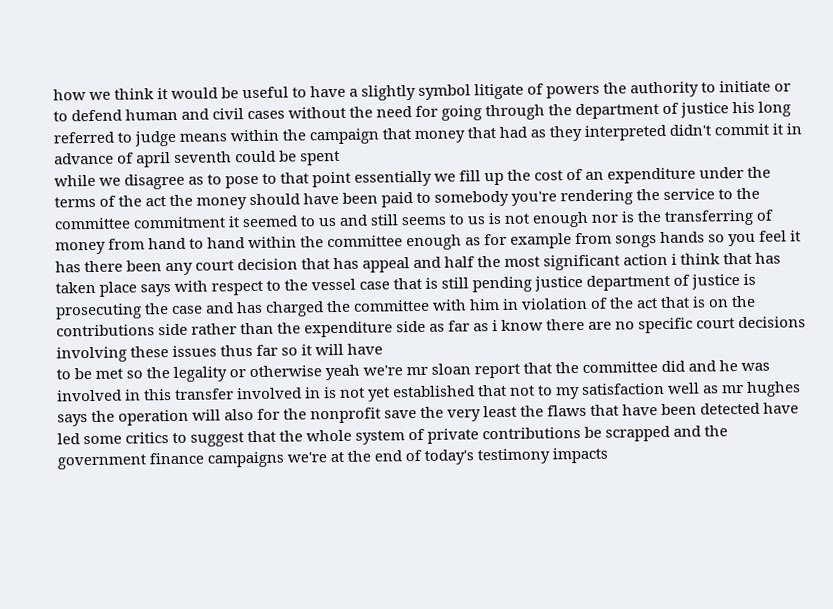how we think it would be useful to have a slightly symbol litigate of powers the authority to initiate or to defend human and civil cases without the need for going through the department of justice his long referred to judge means within the campaign that money that had as they interpreted didn't commit it in advance of april seventh could be spent
while we disagree as to pose to that point essentially we fill up the cost of an expenditure under the terms of the act the money should have been paid to somebody you're rendering the service to the committee commitment it seemed to us and still seems to us is not enough nor is the transferring of money from hand to hand within the committee enough as for example from songs hands so you feel it has there been any court decision that has appeal and half the most significant action i think that has taken place says with respect to the vessel case that is still pending justice department of justice is prosecuting the case and has charged the committee with him in violation of the act that is on the contributions side rather than the expenditure side as far as i know there are no specific court decisions involving these issues thus far so it will have
to be met so the legality or otherwise yeah we're mr sloan report that the committee did and he was involved in this transfer involved in is not yet established that not to my satisfaction well as mr hughes says the operation will also for the nonprofit save the very least the flaws that have been detected have led some critics to suggest that the whole system of private contributions be scrapped and the government finance campaigns we're at the end of today's testimony impacts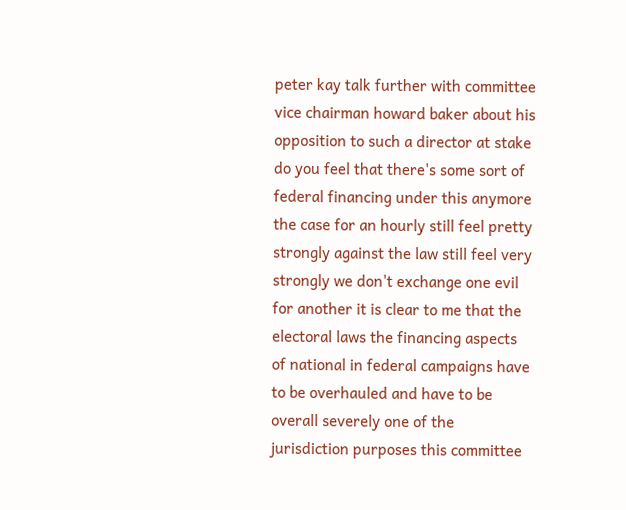peter kay talk further with committee vice chairman howard baker about his opposition to such a director at stake do you feel that there's some sort of federal financing under this anymore the case for an hourly still feel pretty strongly against the law still feel very strongly we don't exchange one evil for another it is clear to me that the electoral laws the financing aspects of national in federal campaigns have to be overhauled and have to be
overall severely one of the jurisdiction purposes this committee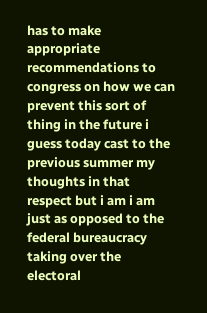has to make appropriate recommendations to congress on how we can prevent this sort of thing in the future i guess today cast to the previous summer my thoughts in that respect but i am i am just as opposed to the federal bureaucracy taking over the electoral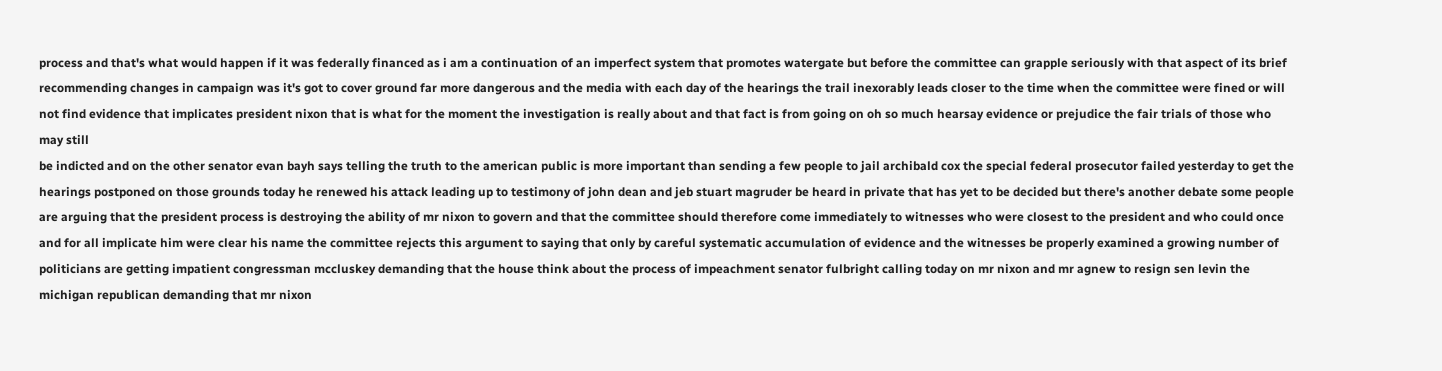process and that's what would happen if it was federally financed as i am a continuation of an imperfect system that promotes watergate but before the committee can grapple seriously with that aspect of its brief recommending changes in campaign was it's got to cover ground far more dangerous and the media with each day of the hearings the trail inexorably leads closer to the time when the committee were fined or will not find evidence that implicates president nixon that is what for the moment the investigation is really about and that fact is from going on oh so much hearsay evidence or prejudice the fair trials of those who may still
be indicted and on the other senator evan bayh says telling the truth to the american public is more important than sending a few people to jail archibald cox the special federal prosecutor failed yesterday to get the hearings postponed on those grounds today he renewed his attack leading up to testimony of john dean and jeb stuart magruder be heard in private that has yet to be decided but there's another debate some people are arguing that the president process is destroying the ability of mr nixon to govern and that the committee should therefore come immediately to witnesses who were closest to the president and who could once and for all implicate him were clear his name the committee rejects this argument to saying that only by careful systematic accumulation of evidence and the witnesses be properly examined a growing number of politicians are getting impatient congressman mccluskey demanding that the house think about the process of impeachment senator fulbright calling today on mr nixon and mr agnew to resign sen levin the michigan republican demanding that mr nixon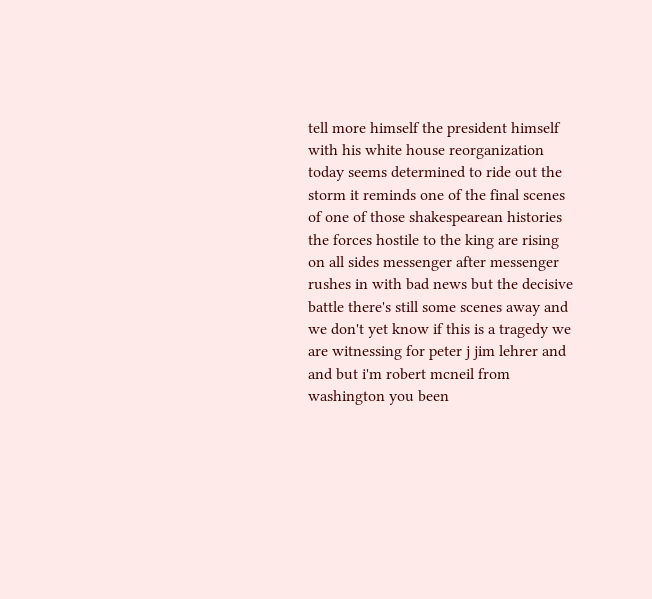tell more himself the president himself with his white house reorganization today seems determined to ride out the storm it reminds one of the final scenes of one of those shakespearean histories the forces hostile to the king are rising on all sides messenger after messenger rushes in with bad news but the decisive battle there's still some scenes away and we don't yet know if this is a tragedy we are witnessing for peter j jim lehrer and and but i'm robert mcneil from washington you been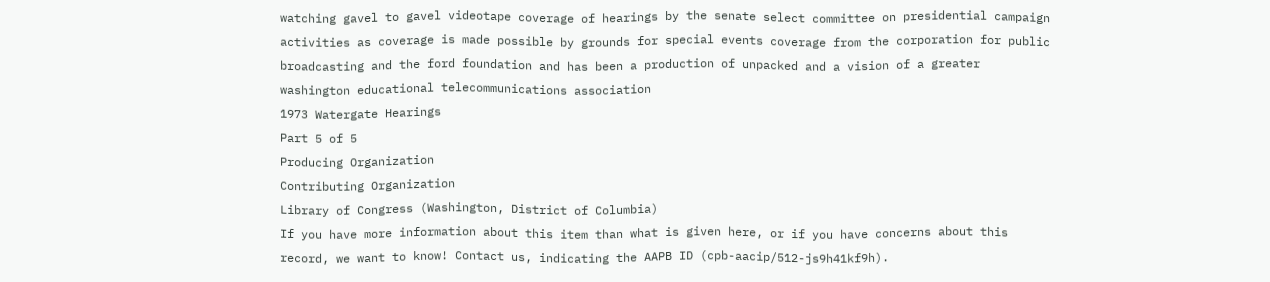watching gavel to gavel videotape coverage of hearings by the senate select committee on presidential campaign activities as coverage is made possible by grounds for special events coverage from the corporation for public broadcasting and the ford foundation and has been a production of unpacked and a vision of a greater washington educational telecommunications association
1973 Watergate Hearings
Part 5 of 5
Producing Organization
Contributing Organization
Library of Congress (Washington, District of Columbia)
If you have more information about this item than what is given here, or if you have concerns about this record, we want to know! Contact us, indicating the AAPB ID (cpb-aacip/512-js9h41kf9h).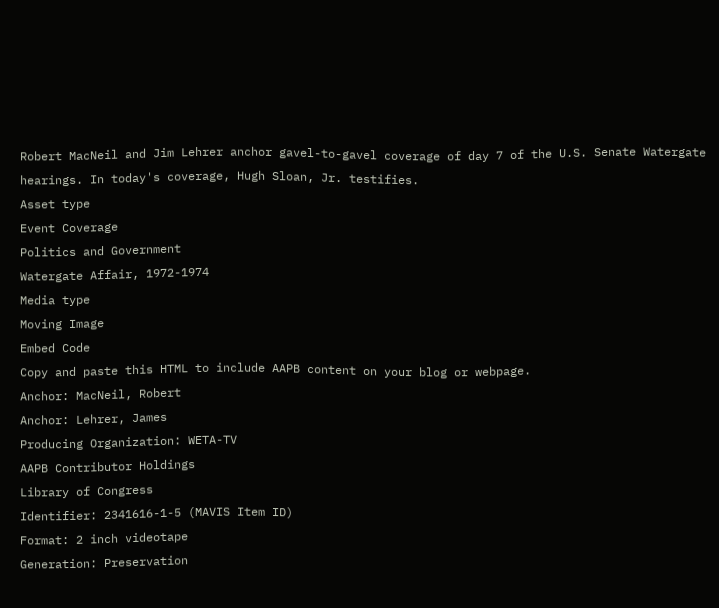Robert MacNeil and Jim Lehrer anchor gavel-to-gavel coverage of day 7 of the U.S. Senate Watergate hearings. In today's coverage, Hugh Sloan, Jr. testifies.
Asset type
Event Coverage
Politics and Government
Watergate Affair, 1972-1974
Media type
Moving Image
Embed Code
Copy and paste this HTML to include AAPB content on your blog or webpage.
Anchor: MacNeil, Robert
Anchor: Lehrer, James
Producing Organization: WETA-TV
AAPB Contributor Holdings
Library of Congress
Identifier: 2341616-1-5 (MAVIS Item ID)
Format: 2 inch videotape
Generation: Preservation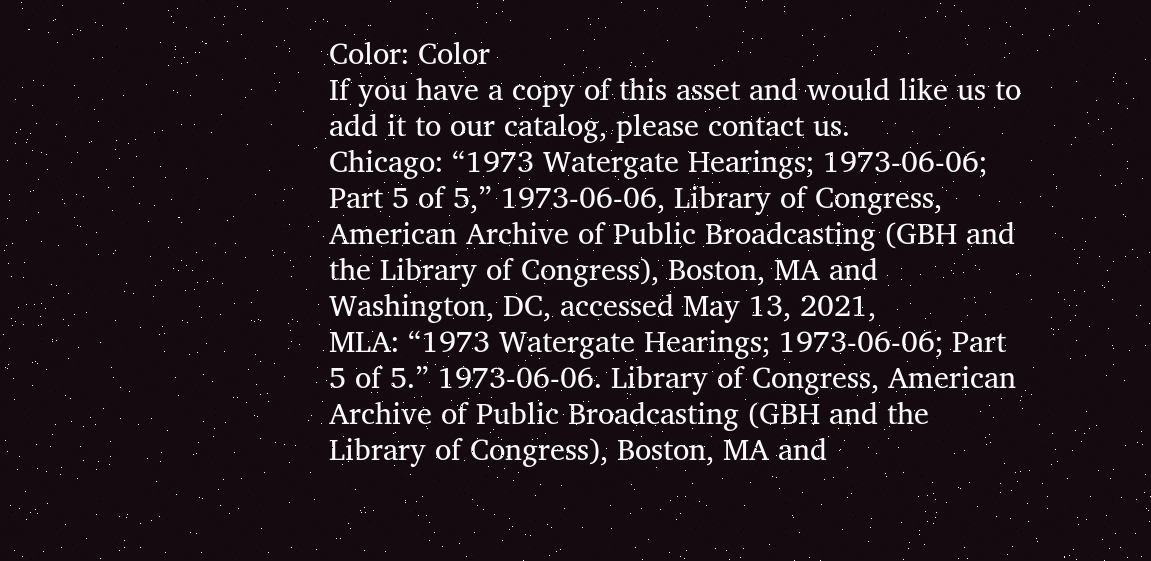Color: Color
If you have a copy of this asset and would like us to add it to our catalog, please contact us.
Chicago: “1973 Watergate Hearings; 1973-06-06; Part 5 of 5,” 1973-06-06, Library of Congress, American Archive of Public Broadcasting (GBH and the Library of Congress), Boston, MA and Washington, DC, accessed May 13, 2021,
MLA: “1973 Watergate Hearings; 1973-06-06; Part 5 of 5.” 1973-06-06. Library of Congress, American Archive of Public Broadcasting (GBH and the Library of Congress), Boston, MA and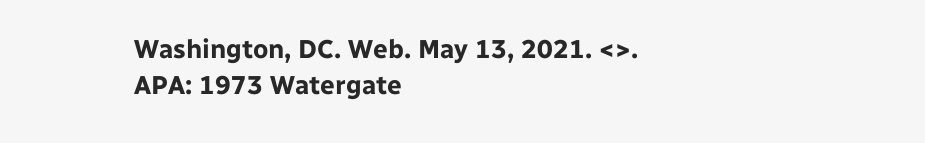Washington, DC. Web. May 13, 2021. <>.
APA: 1973 Watergate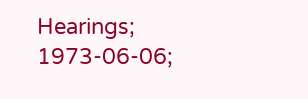Hearings; 1973-06-06;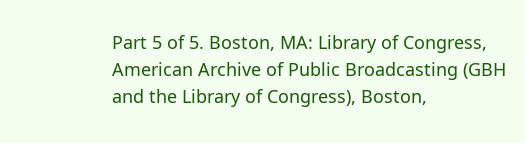Part 5 of 5. Boston, MA: Library of Congress, American Archive of Public Broadcasting (GBH and the Library of Congress), Boston,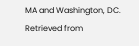MA and Washington, DC. Retrieved from